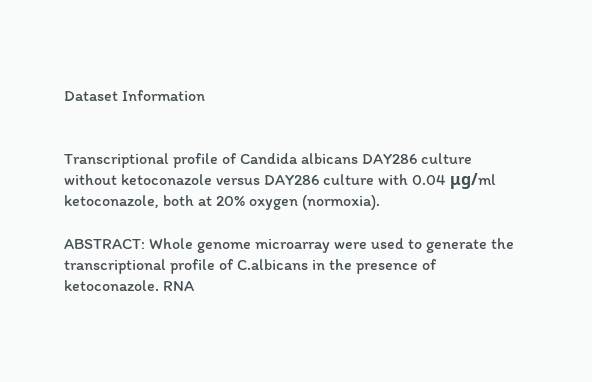Dataset Information


Transcriptional profile of Candida albicans DAY286 culture without ketoconazole versus DAY286 culture with 0.04 μg/ml ketoconazole, both at 20% oxygen (normoxia).

ABSTRACT: Whole genome microarray were used to generate the transcriptional profile of C.albicans in the presence of ketoconazole. RNA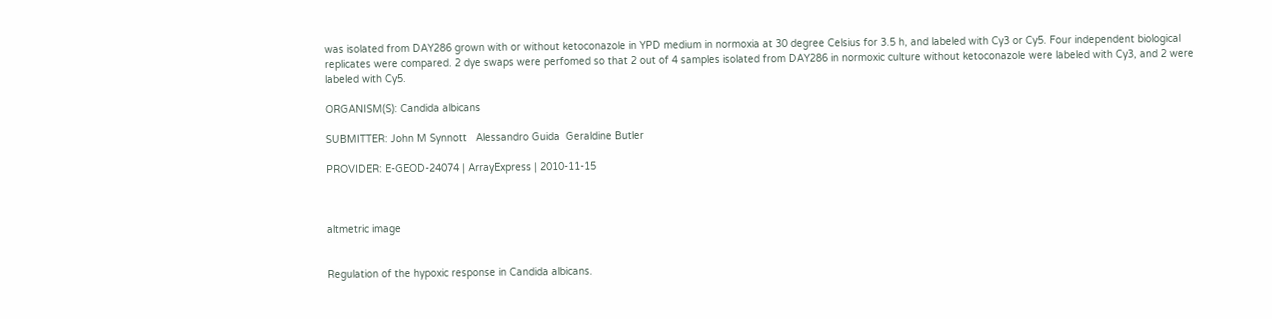was isolated from DAY286 grown with or without ketoconazole in YPD medium in normoxia at 30 degree Celsius for 3.5 h, and labeled with Cy3 or Cy5. Four independent biological replicates were compared. 2 dye swaps were perfomed so that 2 out of 4 samples isolated from DAY286 in normoxic culture without ketoconazole were labeled with Cy3, and 2 were labeled with Cy5.

ORGANISM(S): Candida albicans

SUBMITTER: John M Synnott   Alessandro Guida  Geraldine Butler

PROVIDER: E-GEOD-24074 | ArrayExpress | 2010-11-15



altmetric image


Regulation of the hypoxic response in Candida albicans.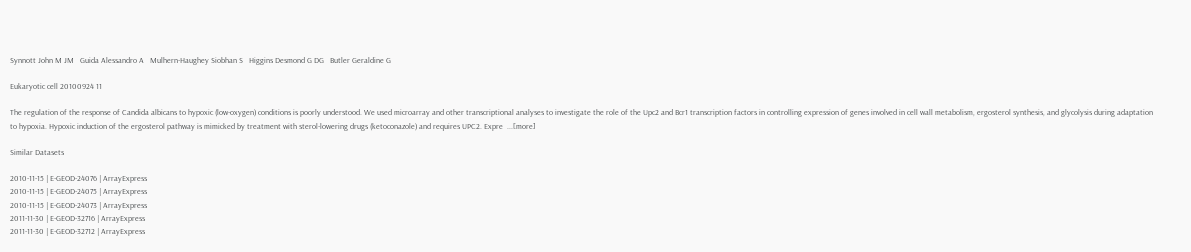Synnott John M JM   Guida Alessandro A   Mulhern-Haughey Siobhan S   Higgins Desmond G DG   Butler Geraldine G

Eukaryotic cell 20100924 11

The regulation of the response of Candida albicans to hypoxic (low-oxygen) conditions is poorly understood. We used microarray and other transcriptional analyses to investigate the role of the Upc2 and Bcr1 transcription factors in controlling expression of genes involved in cell wall metabolism, ergosterol synthesis, and glycolysis during adaptation to hypoxia. Hypoxic induction of the ergosterol pathway is mimicked by treatment with sterol-lowering drugs (ketoconazole) and requires UPC2. Expre  ...[more]

Similar Datasets

2010-11-15 | E-GEOD-24076 | ArrayExpress
2010-11-15 | E-GEOD-24075 | ArrayExpress
2010-11-15 | E-GEOD-24073 | ArrayExpress
2011-11-30 | E-GEOD-32716 | ArrayExpress
2011-11-30 | E-GEOD-32712 | ArrayExpress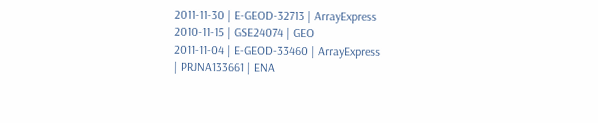2011-11-30 | E-GEOD-32713 | ArrayExpress
2010-11-15 | GSE24074 | GEO
2011-11-04 | E-GEOD-33460 | ArrayExpress
| PRJNA133661 | ENA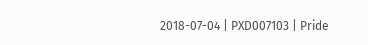2018-07-04 | PXD007103 | Pride